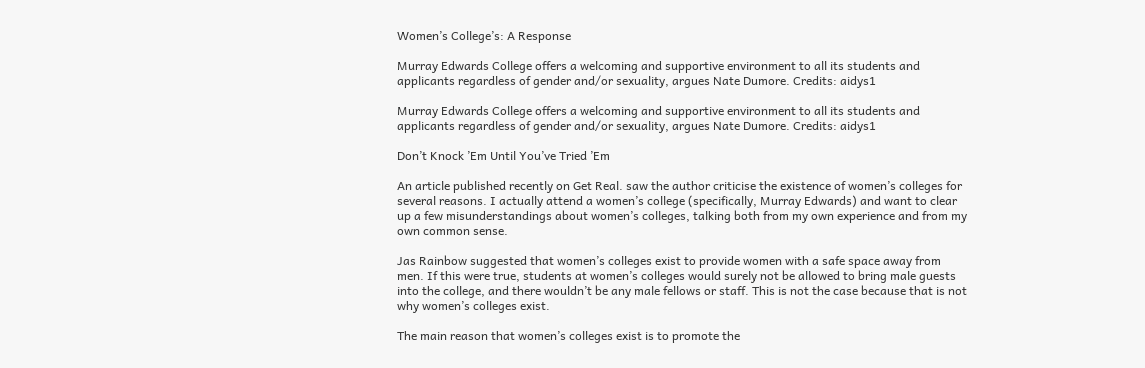Women’s College’s: A Response

Murray Edwards College offers a welcoming and supportive environment to all its students and applicants regardless of gender and/or sexuality, argues Nate Dumore. Credits: aidys1

Murray Edwards College offers a welcoming and supportive environment to all its students and applicants regardless of gender and/or sexuality, argues Nate Dumore. Credits: aidys1

Don’t Knock ’Em Until You’ve Tried ’Em

An article published recently on Get Real. saw the author criticise the existence of women’s colleges for several reasons. I actually attend a women’s college (specifically, Murray Edwards) and want to clear up a few misunderstandings about women’s colleges, talking both from my own experience and from my own common sense.

Jas Rainbow suggested that women’s colleges exist to provide women with a safe space away from men. If this were true, students at women’s colleges would surely not be allowed to bring male guests into the college, and there wouldn’t be any male fellows or staff. This is not the case because that is not why women’s colleges exist.

The main reason that women’s colleges exist is to promote the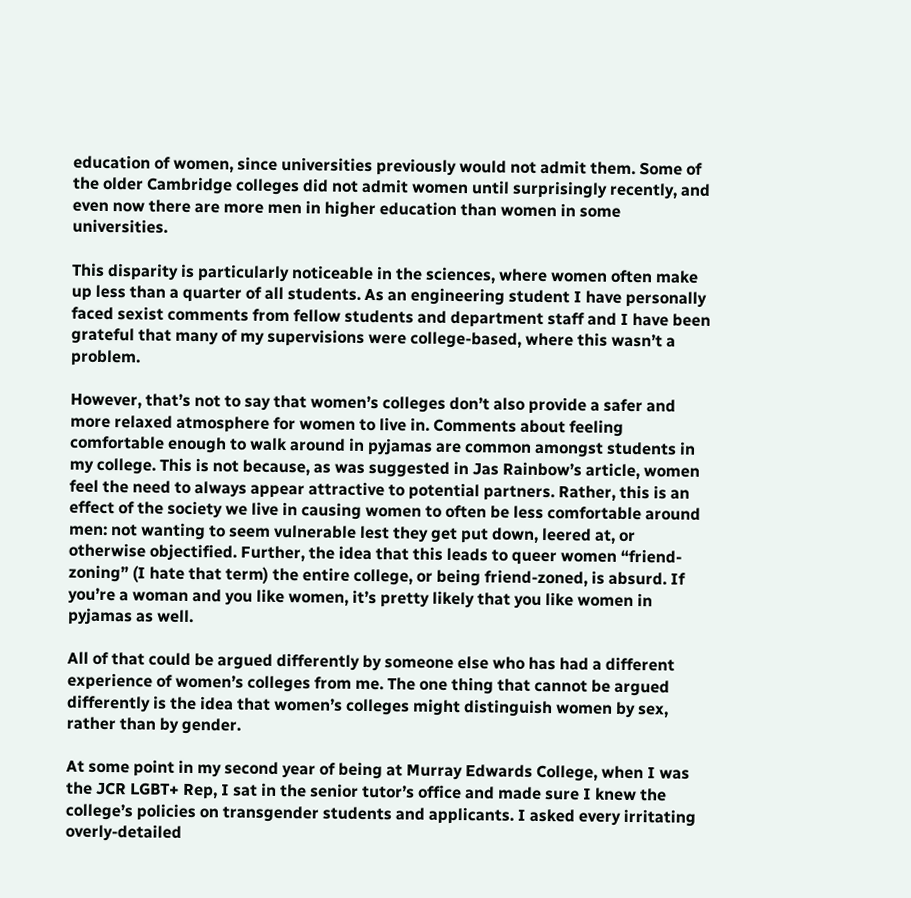education of women, since universities previously would not admit them. Some of the older Cambridge colleges did not admit women until surprisingly recently, and even now there are more men in higher education than women in some universities.

This disparity is particularly noticeable in the sciences, where women often make up less than a quarter of all students. As an engineering student I have personally faced sexist comments from fellow students and department staff and I have been grateful that many of my supervisions were college-based, where this wasn’t a problem.

However, that’s not to say that women’s colleges don’t also provide a safer and more relaxed atmosphere for women to live in. Comments about feeling comfortable enough to walk around in pyjamas are common amongst students in my college. This is not because, as was suggested in Jas Rainbow’s article, women feel the need to always appear attractive to potential partners. Rather, this is an effect of the society we live in causing women to often be less comfortable around men: not wanting to seem vulnerable lest they get put down, leered at, or otherwise objectified. Further, the idea that this leads to queer women “friend-zoning” (I hate that term) the entire college, or being friend-zoned, is absurd. If you’re a woman and you like women, it’s pretty likely that you like women in pyjamas as well.

All of that could be argued differently by someone else who has had a different experience of women’s colleges from me. The one thing that cannot be argued differently is the idea that women’s colleges might distinguish women by sex, rather than by gender.

At some point in my second year of being at Murray Edwards College, when I was the JCR LGBT+ Rep, I sat in the senior tutor’s office and made sure I knew the college’s policies on transgender students and applicants. I asked every irritating overly-detailed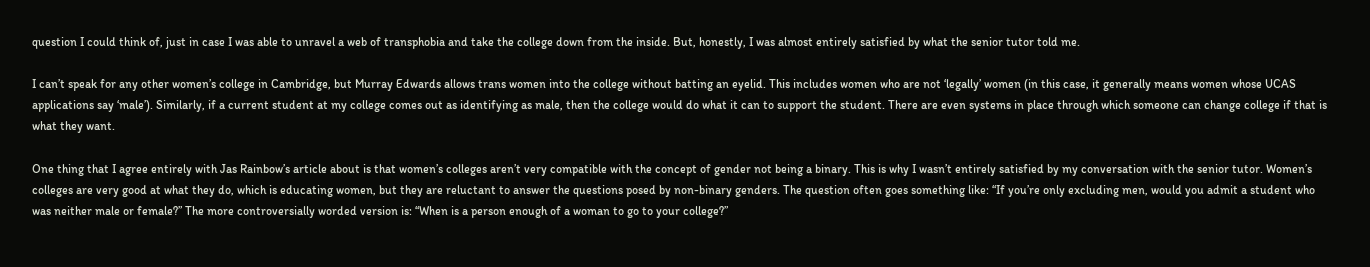question I could think of, just in case I was able to unravel a web of transphobia and take the college down from the inside. But, honestly, I was almost entirely satisfied by what the senior tutor told me.

I can’t speak for any other women’s college in Cambridge, but Murray Edwards allows trans women into the college without batting an eyelid. This includes women who are not ‘legally’ women (in this case, it generally means women whose UCAS applications say ‘male’). Similarly, if a current student at my college comes out as identifying as male, then the college would do what it can to support the student. There are even systems in place through which someone can change college if that is what they want.

One thing that I agree entirely with Jas Rainbow’s article about is that women’s colleges aren’t very compatible with the concept of gender not being a binary. This is why I wasn’t entirely satisfied by my conversation with the senior tutor. Women’s colleges are very good at what they do, which is educating women, but they are reluctant to answer the questions posed by non-binary genders. The question often goes something like: “If you’re only excluding men, would you admit a student who was neither male or female?” The more controversially worded version is: “When is a person enough of a woman to go to your college?”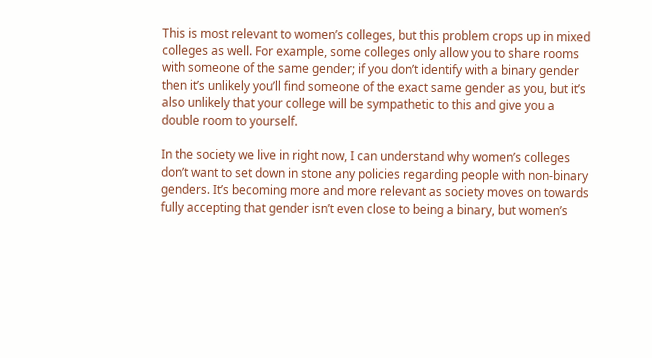This is most relevant to women’s colleges, but this problem crops up in mixed colleges as well. For example, some colleges only allow you to share rooms with someone of the same gender; if you don’t identify with a binary gender then it’s unlikely you’ll find someone of the exact same gender as you, but it’s also unlikely that your college will be sympathetic to this and give you a double room to yourself.

In the society we live in right now, I can understand why women’s colleges don’t want to set down in stone any policies regarding people with non-binary genders. It’s becoming more and more relevant as society moves on towards fully accepting that gender isn’t even close to being a binary, but women’s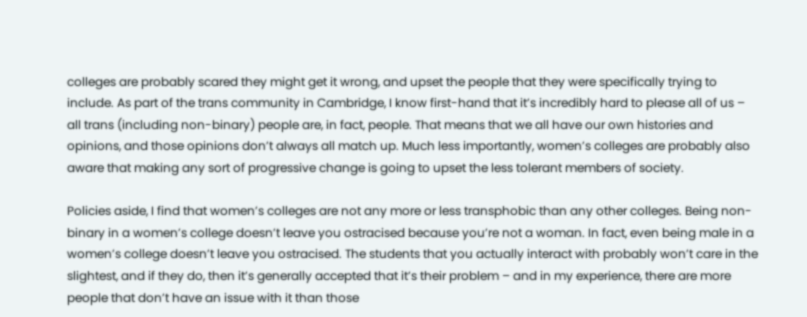colleges are probably scared they might get it wrong, and upset the people that they were specifically trying to include. As part of the trans community in Cambridge, I know first-hand that it’s incredibly hard to please all of us – all trans (including non-binary) people are, in fact, people. That means that we all have our own histories and opinions, and those opinions don’t always all match up. Much less importantly, women’s colleges are probably also aware that making any sort of progressive change is going to upset the less tolerant members of society.

Policies aside, I find that women’s colleges are not any more or less transphobic than any other colleges. Being non-binary in a women’s college doesn’t leave you ostracised because you’re not a woman. In fact, even being male in a women’s college doesn’t leave you ostracised. The students that you actually interact with probably won’t care in the slightest, and if they do, then it’s generally accepted that it’s their problem – and in my experience, there are more people that don’t have an issue with it than those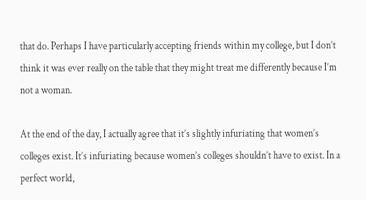that do. Perhaps I have particularly accepting friends within my college, but I don’t think it was ever really on the table that they might treat me differently because I’m not a woman.

At the end of the day, I actually agree that it’s slightly infuriating that women’s colleges exist. It’s infuriating because women’s colleges shouldn’t have to exist. In a perfect world,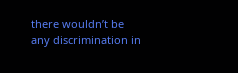there wouldn’t be any discrimination in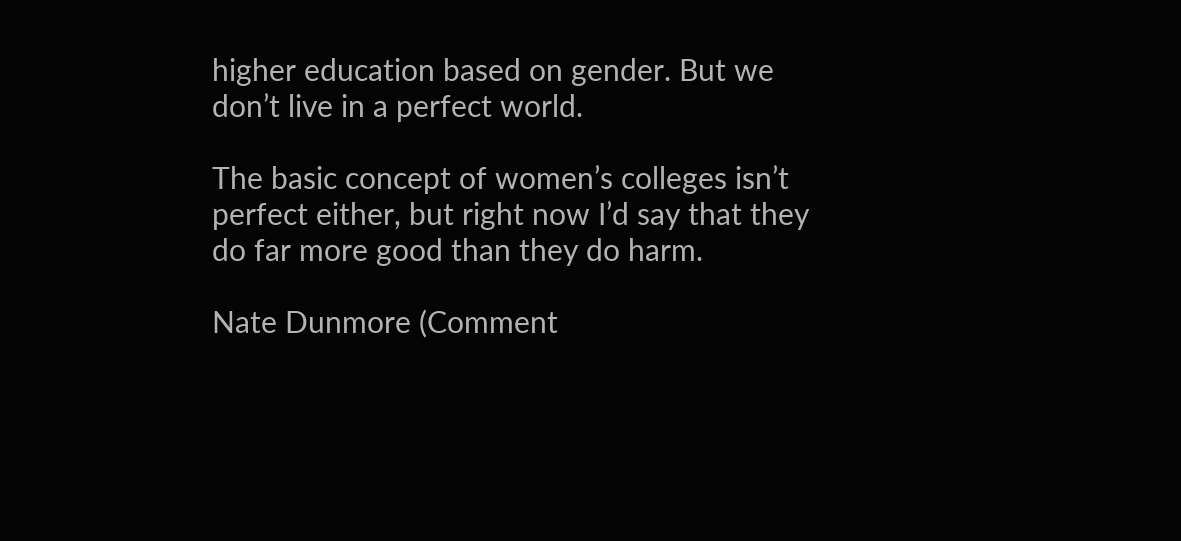higher education based on gender. But we don’t live in a perfect world.

The basic concept of women’s colleges isn’t perfect either, but right now I’d say that they do far more good than they do harm.

Nate Dunmore (Comment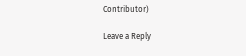Contributor)

Leave a Reply